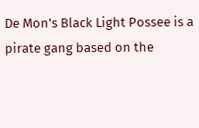De Mon's Black Light Possee is a pirate gang based on the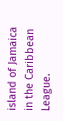island of Jamaica in the Caribbean League.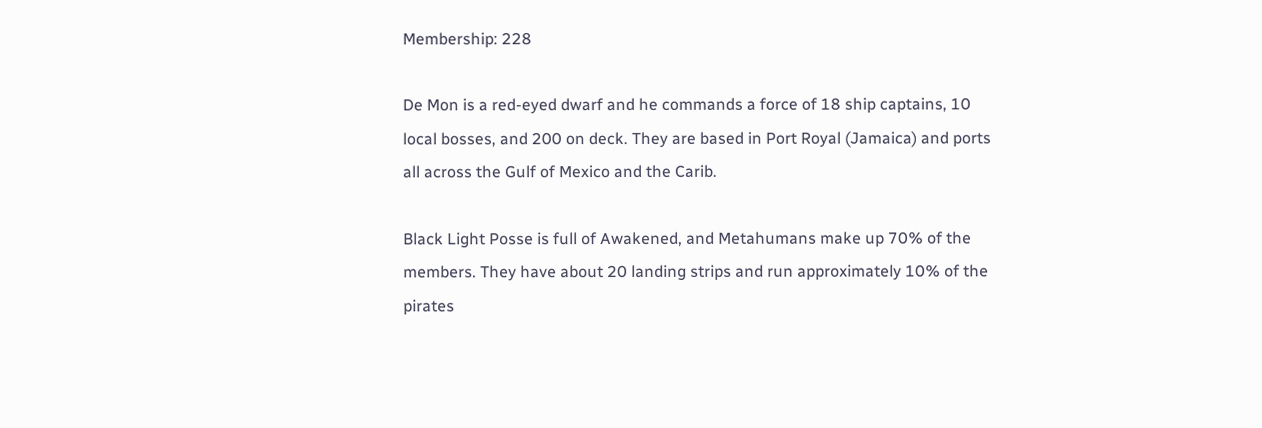Membership: 228

De Mon is a red-eyed dwarf and he commands a force of 18 ship captains, 10 local bosses, and 200 on deck. They are based in Port Royal (Jamaica) and ports all across the Gulf of Mexico and the Carib.

Black Light Posse is full of Awakened, and Metahumans make up 70% of the members. They have about 20 landing strips and run approximately 10% of the pirates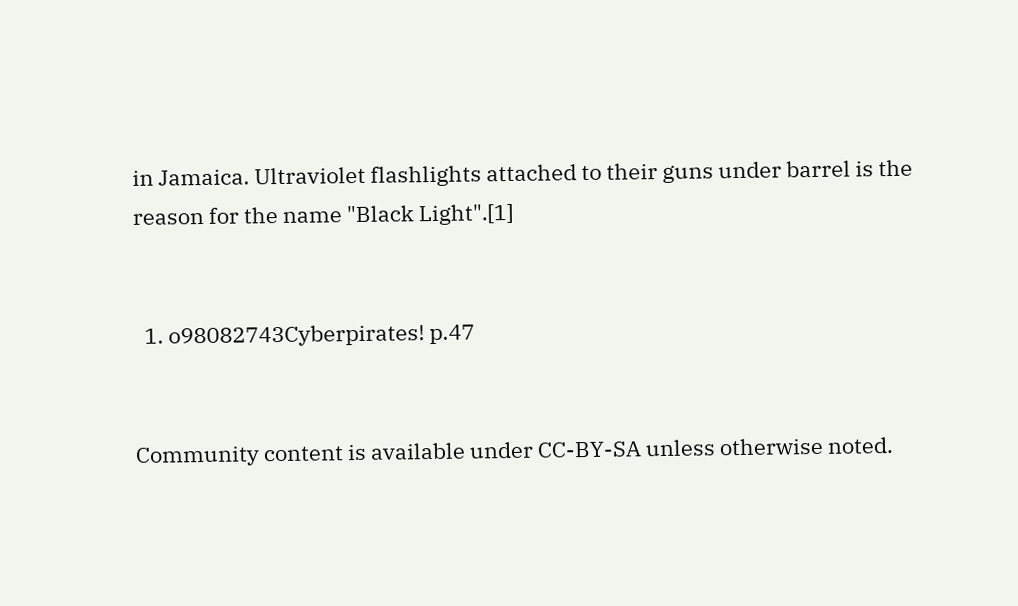in Jamaica. Ultraviolet flashlights attached to their guns under barrel is the reason for the name "Black Light".[1]


  1. o98082743Cyberpirates! p.47


Community content is available under CC-BY-SA unless otherwise noted.